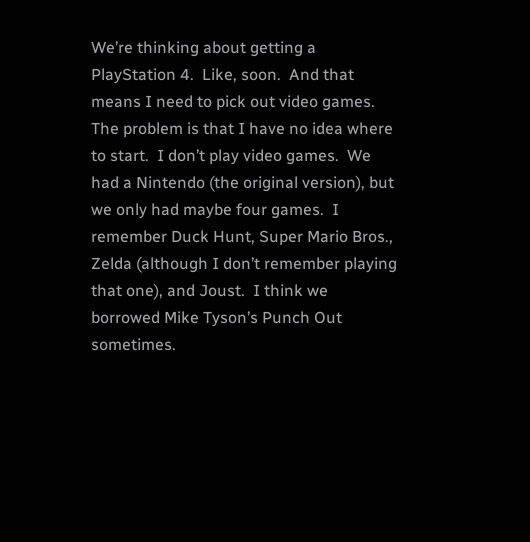We’re thinking about getting a PlayStation 4.  Like, soon.  And that means I need to pick out video games.  The problem is that I have no idea where to start.  I don’t play video games.  We had a Nintendo (the original version), but we only had maybe four games.  I remember Duck Hunt, Super Mario Bros., Zelda (although I don’t remember playing that one), and Joust.  I think we borrowed Mike Tyson’s Punch Out sometimes.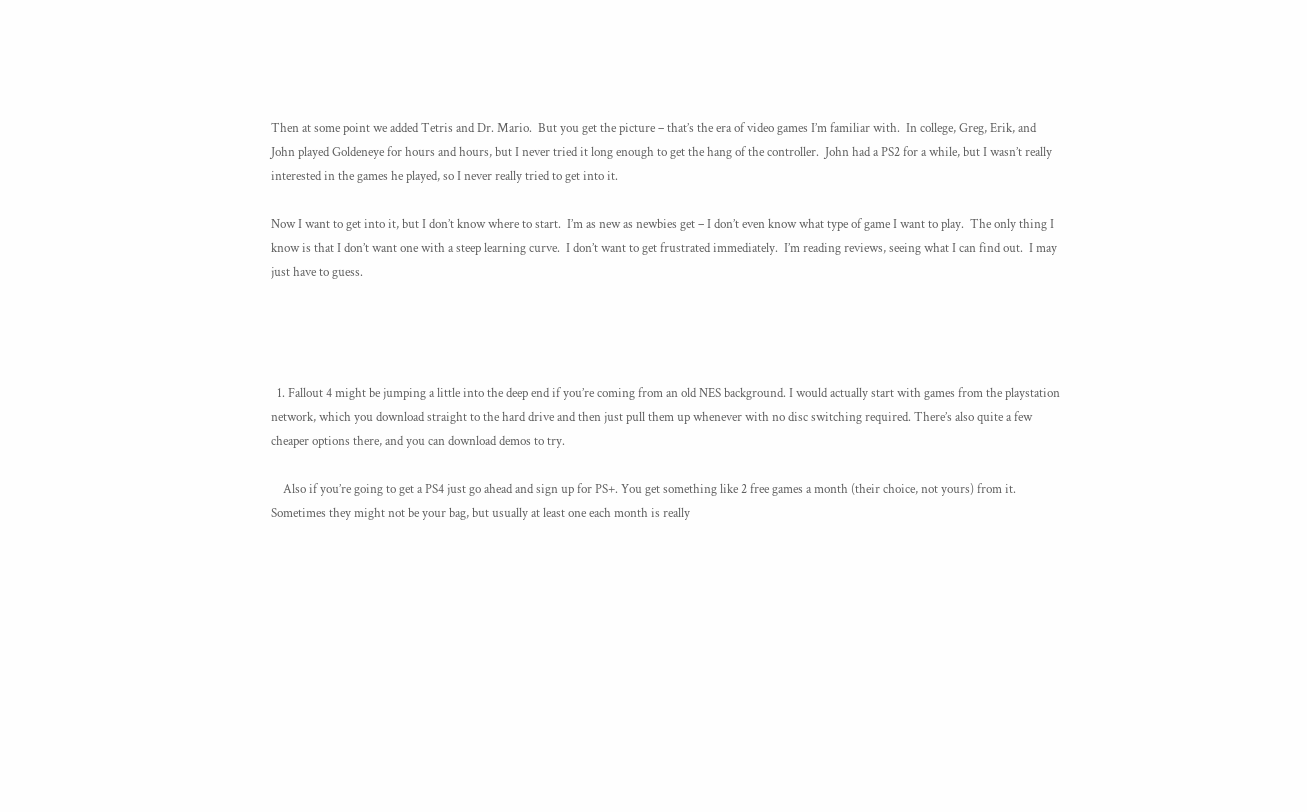Then at some point we added Tetris and Dr. Mario.  But you get the picture – that’s the era of video games I’m familiar with.  In college, Greg, Erik, and John played Goldeneye for hours and hours, but I never tried it long enough to get the hang of the controller.  John had a PS2 for a while, but I wasn’t really interested in the games he played, so I never really tried to get into it.

Now I want to get into it, but I don’t know where to start.  I’m as new as newbies get – I don’t even know what type of game I want to play.  The only thing I know is that I don’t want one with a steep learning curve.  I don’t want to get frustrated immediately.  I’m reading reviews, seeing what I can find out.  I may just have to guess.




  1. Fallout 4 might be jumping a little into the deep end if you’re coming from an old NES background. I would actually start with games from the playstation network, which you download straight to the hard drive and then just pull them up whenever with no disc switching required. There’s also quite a few cheaper options there, and you can download demos to try.

    Also if you’re going to get a PS4 just go ahead and sign up for PS+. You get something like 2 free games a month (their choice, not yours) from it. Sometimes they might not be your bag, but usually at least one each month is really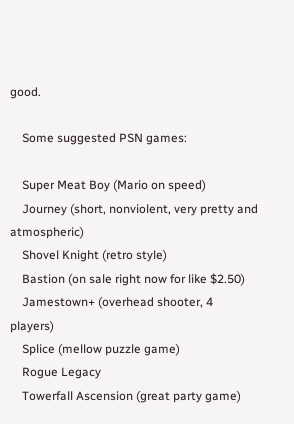good.

    Some suggested PSN games:

    Super Meat Boy (Mario on speed)
    Journey (short, nonviolent, very pretty and atmospheric)
    Shovel Knight (retro style)
    Bastion (on sale right now for like $2.50)
    Jamestown+ (overhead shooter, 4 players)
    Splice (mellow puzzle game)
    Rogue Legacy
    Towerfall Ascension (great party game)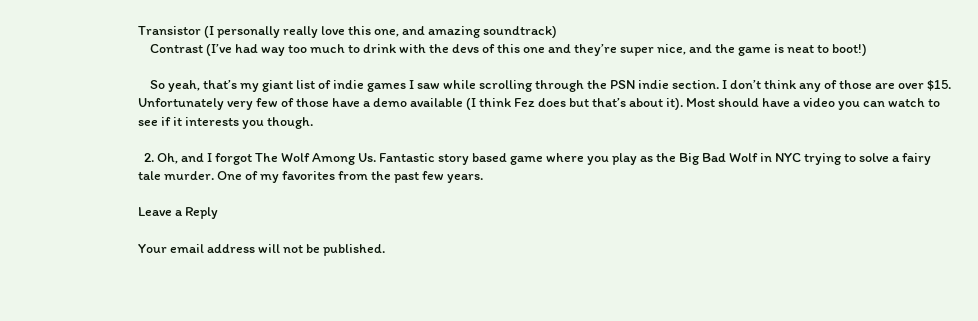Transistor (I personally really love this one, and amazing soundtrack)
    Contrast (I’ve had way too much to drink with the devs of this one and they’re super nice, and the game is neat to boot!)

    So yeah, that’s my giant list of indie games I saw while scrolling through the PSN indie section. I don’t think any of those are over $15. Unfortunately very few of those have a demo available (I think Fez does but that’s about it). Most should have a video you can watch to see if it interests you though.

  2. Oh, and I forgot The Wolf Among Us. Fantastic story based game where you play as the Big Bad Wolf in NYC trying to solve a fairy tale murder. One of my favorites from the past few years.

Leave a Reply

Your email address will not be published.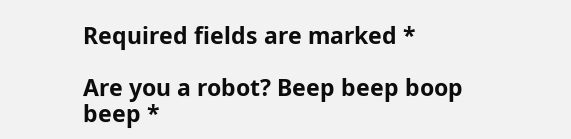Required fields are marked *

Are you a robot? Beep beep boop beep *